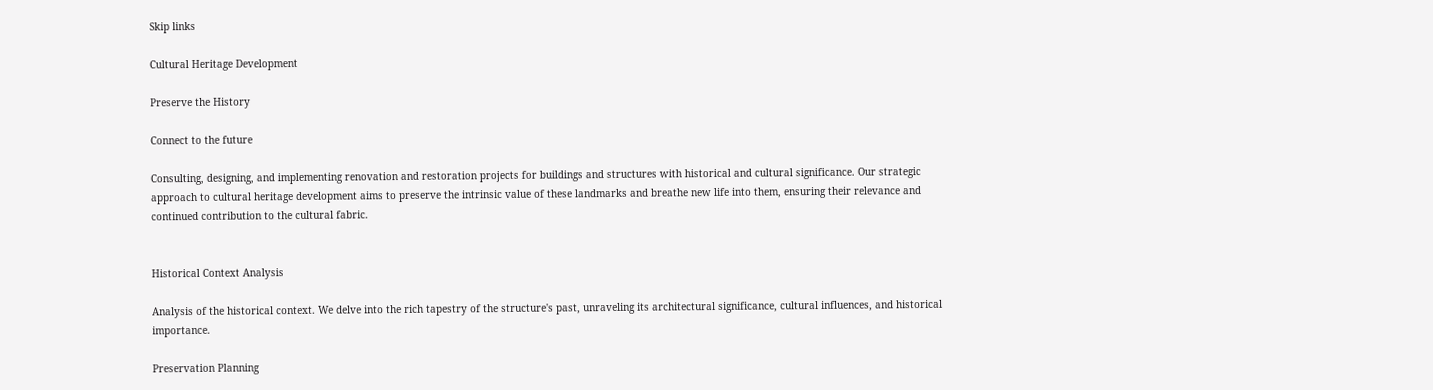Skip links

Cultural Heritage Development

Preserve the History

Connect to the future

Consulting, designing, and implementing renovation and restoration projects for buildings and structures with historical and cultural significance. Our strategic approach to cultural heritage development aims to preserve the intrinsic value of these landmarks and breathe new life into them, ensuring their relevance and continued contribution to the cultural fabric.


Historical Context Analysis

Analysis of the historical context. We delve into the rich tapestry of the structure's past, unraveling its architectural significance, cultural influences, and historical importance.

Preservation Planning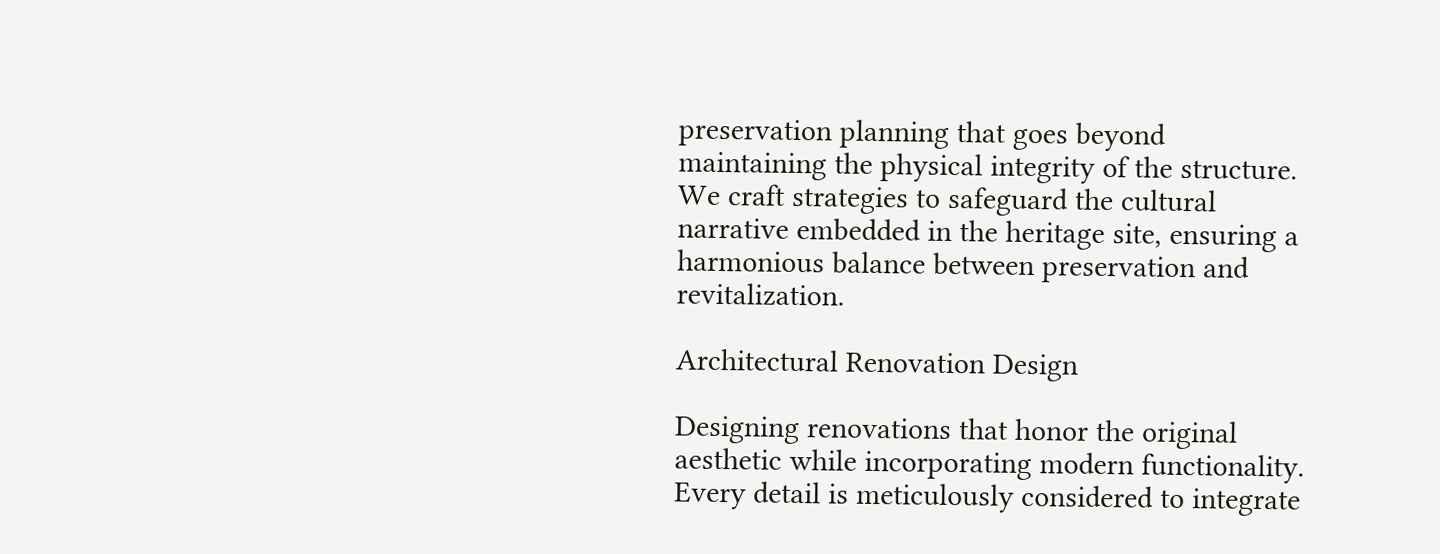preservation planning that goes beyond maintaining the physical integrity of the structure. We craft strategies to safeguard the cultural narrative embedded in the heritage site, ensuring a harmonious balance between preservation and revitalization.

Architectural Renovation Design

Designing renovations that honor the original aesthetic while incorporating modern functionality. Every detail is meticulously considered to integrate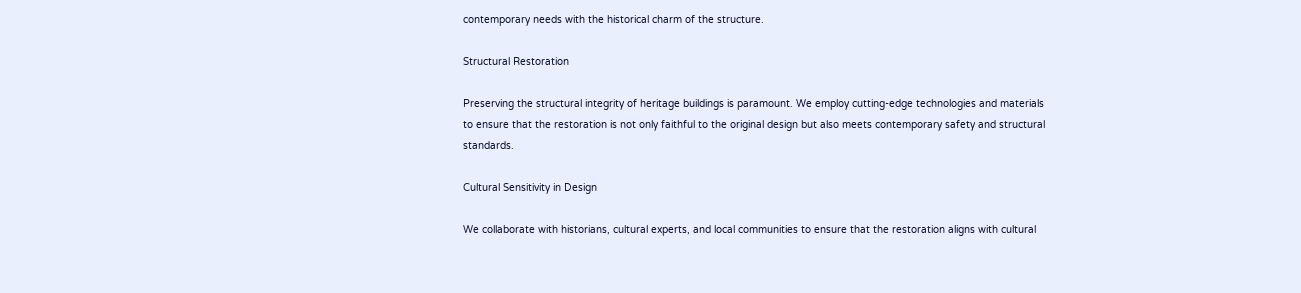contemporary needs with the historical charm of the structure.

Structural Restoration

Preserving the structural integrity of heritage buildings is paramount. We employ cutting-edge technologies and materials to ensure that the restoration is not only faithful to the original design but also meets contemporary safety and structural standards.

Cultural Sensitivity in Design

We collaborate with historians, cultural experts, and local communities to ensure that the restoration aligns with cultural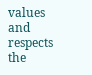values and respects the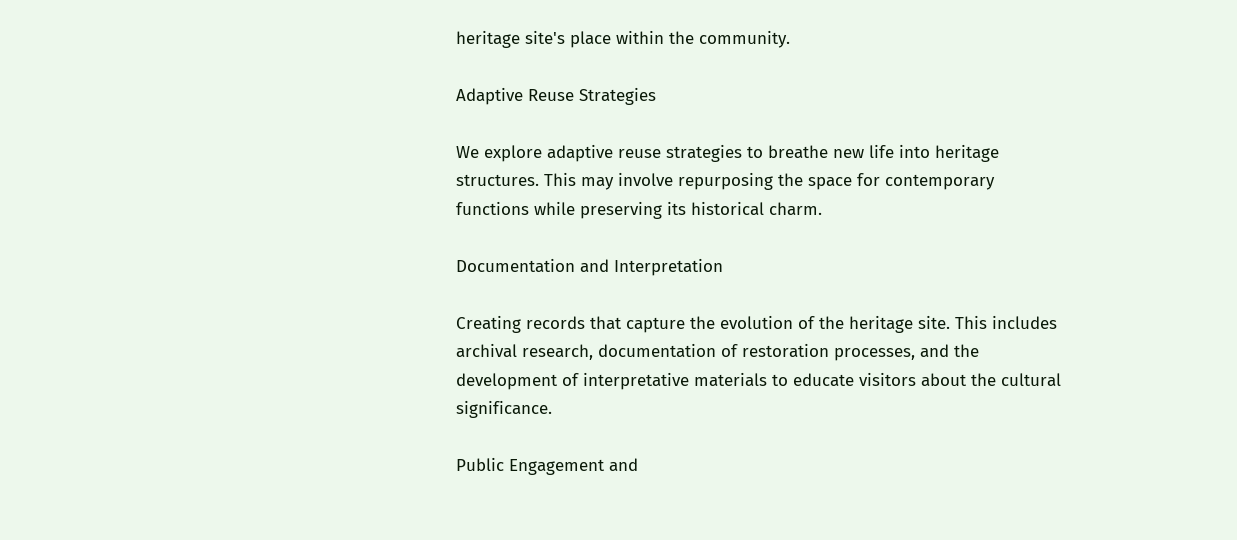heritage site's place within the community.

Adaptive Reuse Strategies

We explore adaptive reuse strategies to breathe new life into heritage structures. This may involve repurposing the space for contemporary functions while preserving its historical charm.

Documentation and Interpretation

Creating records that capture the evolution of the heritage site. This includes archival research, documentation of restoration processes, and the development of interpretative materials to educate visitors about the cultural significance.

Public Engagement and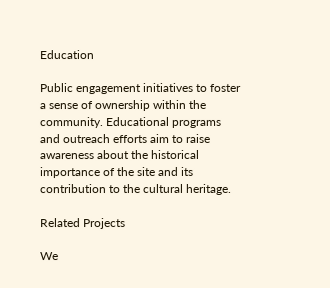Education

Public engagement initiatives to foster a sense of ownership within the community. Educational programs and outreach efforts aim to raise awareness about the historical importance of the site and its contribution to the cultural heritage.

Related Projects

We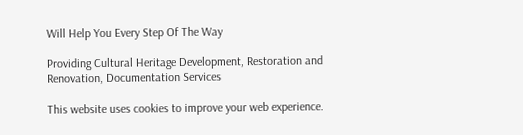Will Help You Every Step Of The Way

Providing Cultural Heritage Development, Restoration and Renovation, Documentation Services

This website uses cookies to improve your web experience.